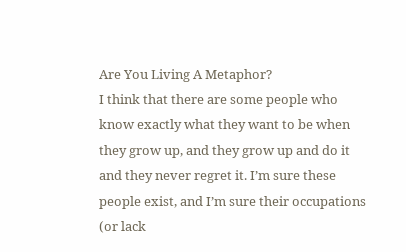Are You Living A Metaphor?
I think that there are some people who know exactly what they want to be when they grow up, and they grow up and do it and they never regret it. I’m sure these people exist, and I’m sure their occupations (or lack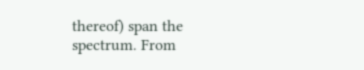thereof) span the spectrum. From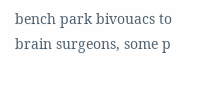bench park bivouacs to brain surgeons, some p